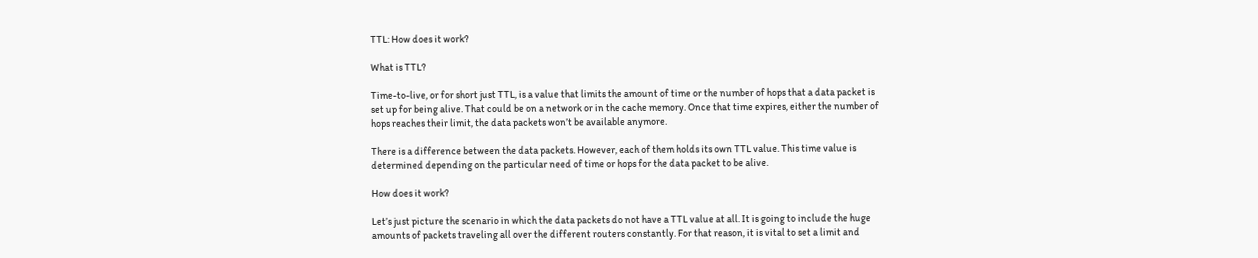TTL: How does it work?

What is TTL?

Time-to-live, or for short just TTL, is a value that limits the amount of time or the number of hops that a data packet is set up for being alive. That could be on a network or in the cache memory. Once that time expires, either the number of hops reaches their limit, the data packets won’t be available anymore.

There is a difference between the data packets. However, each of them holds its own TTL value. This time value is determined depending on the particular need of time or hops for the data packet to be alive.

How does it work?

Let’s just picture the scenario in which the data packets do not have a TTL value at all. It is going to include the huge amounts of packets traveling all over the different routers constantly. For that reason, it is vital to set a limit and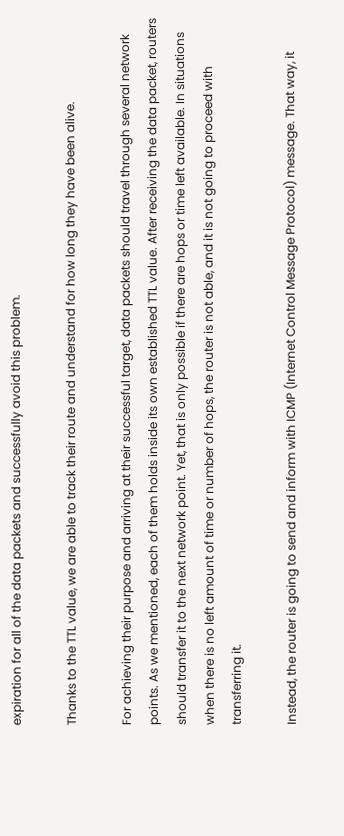expiration for all of the data packets and successfully avoid this problem.

Thanks to the TTL value, we are able to track their route and understand for how long they have been alive.

For achieving their purpose and arriving at their successful target, data packets should travel through several network points. As we mentioned, each of them holds inside its own established TTL value. After receiving the data packet, routers should transfer it to the next network point. Yet, that is only possible if there are hops or time left available. In situations when there is no left amount of time or number of hops, the router is not able, and it is not going to proceed with transferring it.

Instead, the router is going to send and inform with ICMP (Internet Control Message Protocol) message. That way, it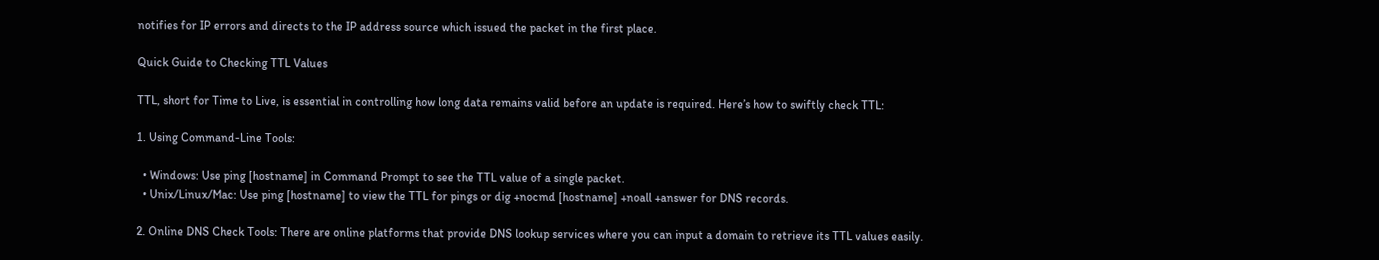notifies for IP errors and directs to the IP address source which issued the packet in the first place.

Quick Guide to Checking TTL Values

TTL, short for Time to Live, is essential in controlling how long data remains valid before an update is required. Here’s how to swiftly check TTL:

1. Using Command-Line Tools:

  • Windows: Use ping [hostname] in Command Prompt to see the TTL value of a single packet.
  • Unix/Linux/Mac: Use ping [hostname] to view the TTL for pings or dig +nocmd [hostname] +noall +answer for DNS records.

2. Online DNS Check Tools: There are online platforms that provide DNS lookup services where you can input a domain to retrieve its TTL values easily.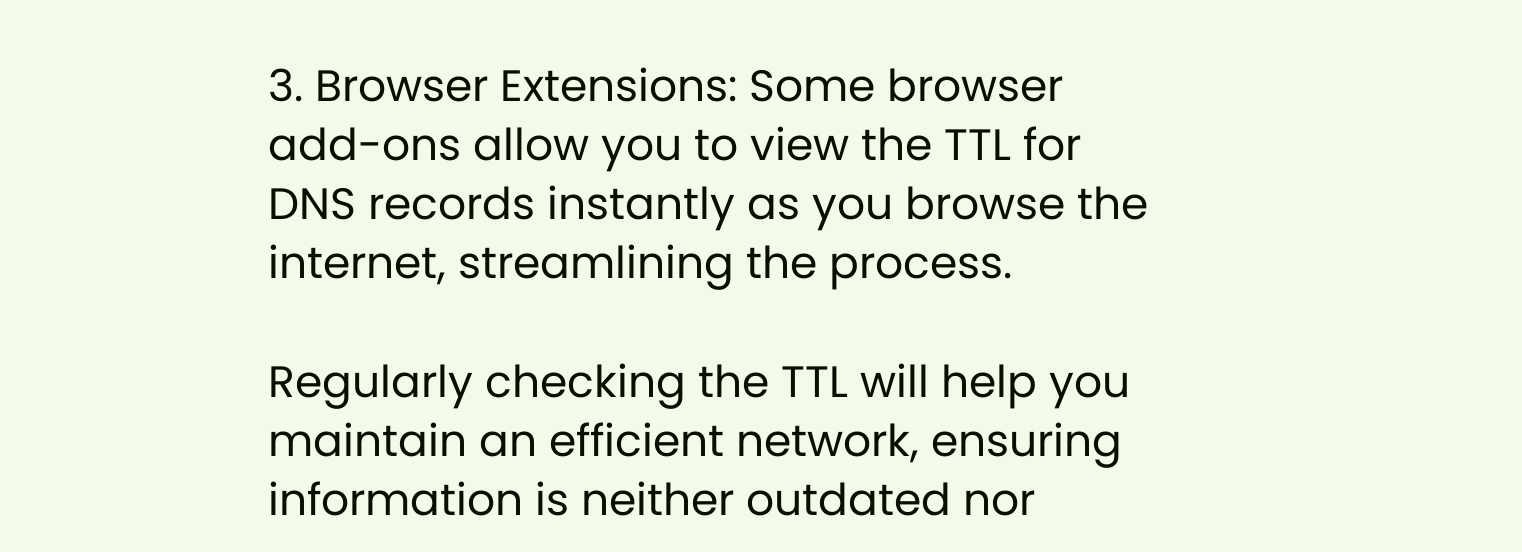3. Browser Extensions: Some browser add-ons allow you to view the TTL for DNS records instantly as you browse the internet, streamlining the process.

Regularly checking the TTL will help you maintain an efficient network, ensuring information is neither outdated nor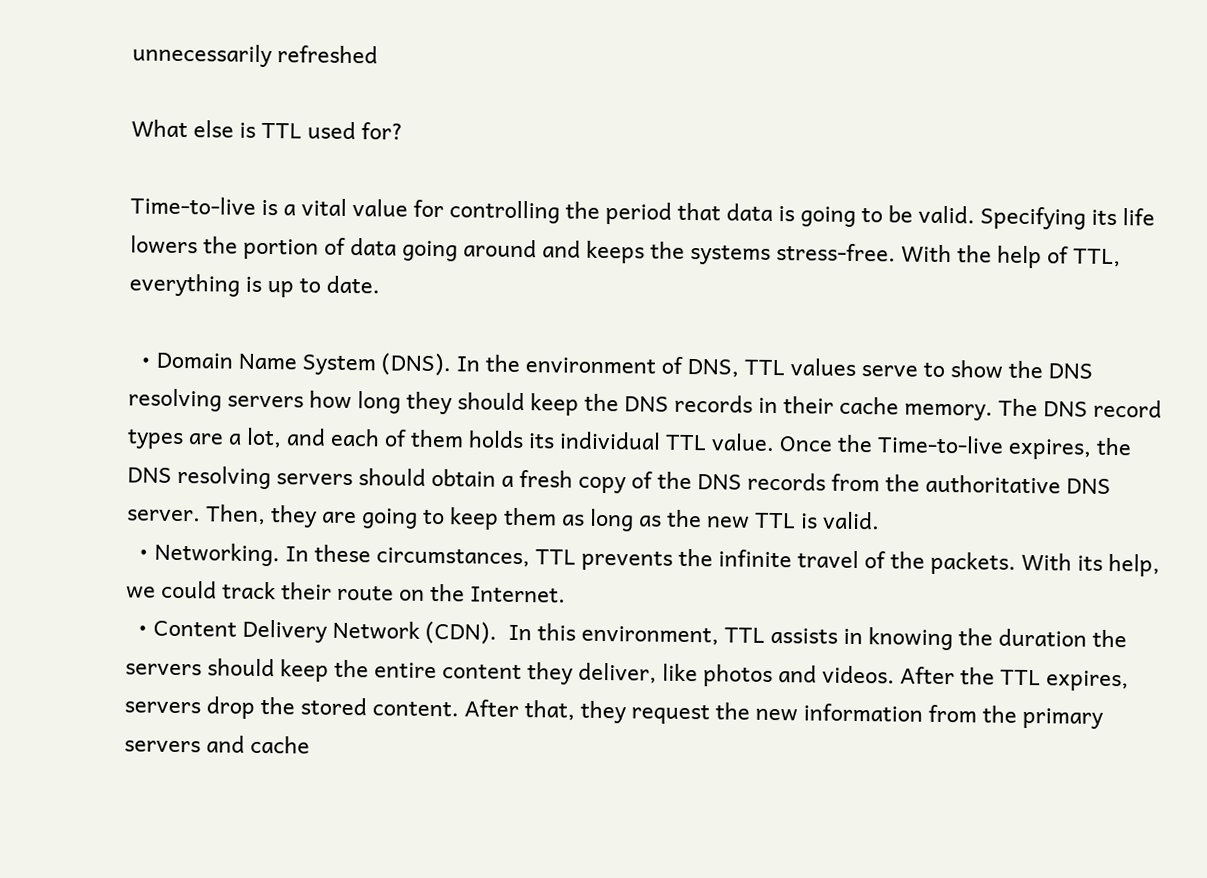unnecessarily refreshed

What else is TTL used for?

Time-to-live is a vital value for controlling the period that data is going to be valid. Specifying its life lowers the portion of data going around and keeps the systems stress-free. With the help of TTL, everything is up to date.

  • Domain Name System (DNS). In the environment of DNS, TTL values serve to show the DNS resolving servers how long they should keep the DNS records in their cache memory. The DNS record types are a lot, and each of them holds its individual TTL value. Once the Time-to-live expires, the DNS resolving servers should obtain a fresh copy of the DNS records from the authoritative DNS server. Then, they are going to keep them as long as the new TTL is valid.
  • Networking. In these circumstances, TTL prevents the infinite travel of the packets. With its help, we could track their route on the Internet.
  • Content Delivery Network (CDN).  In this environment, TTL assists in knowing the duration the servers should keep the entire content they deliver, like photos and videos. After the TTL expires, servers drop the stored content. After that, they request the new information from the primary servers and cache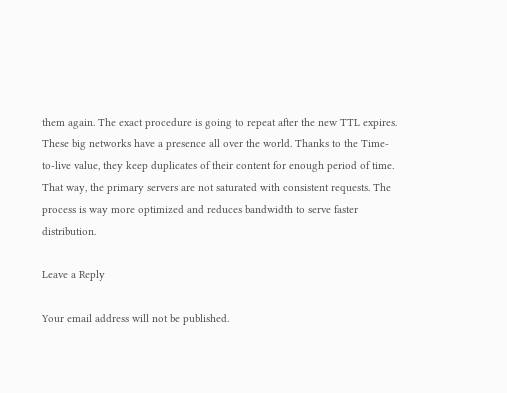them again. The exact procedure is going to repeat after the new TTL expires. These big networks have a presence all over the world. Thanks to the Time-to-live value, they keep duplicates of their content for enough period of time. That way, the primary servers are not saturated with consistent requests. The process is way more optimized and reduces bandwidth to serve faster distribution.

Leave a Reply

Your email address will not be published.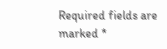Required fields are marked *